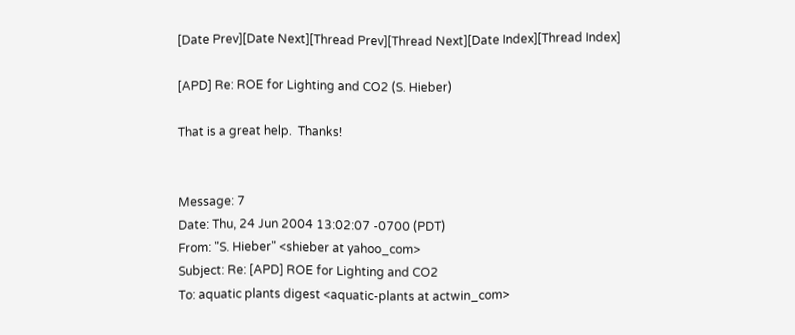[Date Prev][Date Next][Thread Prev][Thread Next][Date Index][Thread Index]

[APD] Re: ROE for Lighting and CO2 (S. Hieber)

That is a great help.  Thanks!


Message: 7
Date: Thu, 24 Jun 2004 13:02:07 -0700 (PDT)
From: "S. Hieber" <shieber at yahoo_com>
Subject: Re: [APD] ROE for Lighting and CO2
To: aquatic plants digest <aquatic-plants at actwin_com>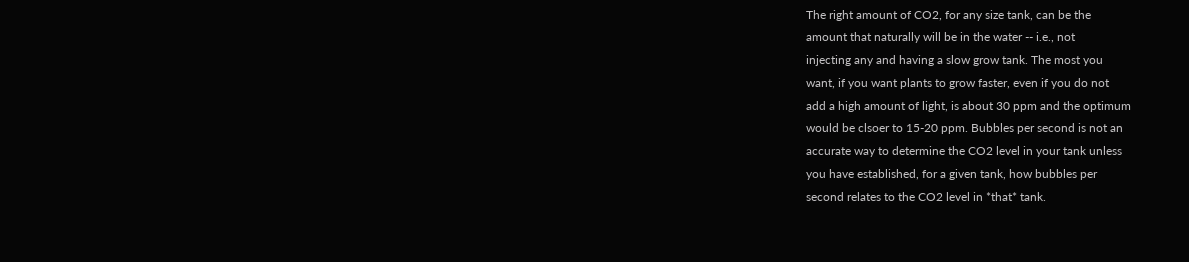The right amount of CO2, for any size tank, can be the
amount that naturally will be in the water -- i.e., not
injecting any and having a slow grow tank. The most you
want, if you want plants to grow faster, even if you do not
add a high amount of light, is about 30 ppm and the optimum
would be clsoer to 15-20 ppm. Bubbles per second is not an
accurate way to determine the CO2 level in your tank unless
you have established, for a given tank, how bubbles per
second relates to the CO2 level in *that* tank.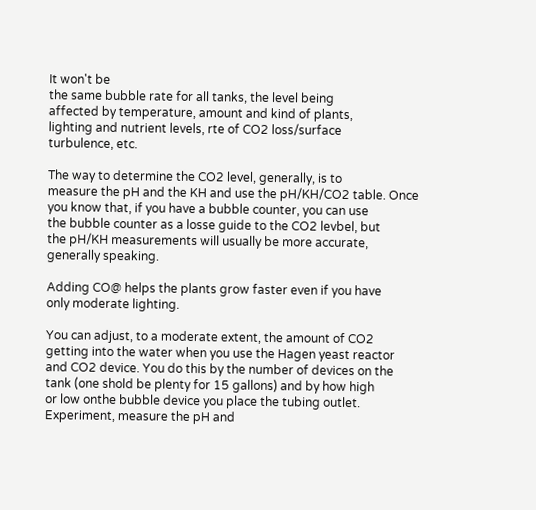It won't be
the same bubble rate for all tanks, the level being
affected by temperature, amount and kind of plants,
lighting and nutrient levels, rte of CO2 loss/surface
turbulence, etc.

The way to determine the CO2 level, generally, is to
measure the pH and the KH and use the pH/KH/CO2 table. Once
you know that, if you have a bubble counter, you can use
the bubble counter as a losse guide to the CO2 levbel, but
the pH/KH measurements will usually be more accurate,
generally speaking.

Adding CO@ helps the plants grow faster even if you have
only moderate lighting.

You can adjust, to a moderate extent, the amount of CO2
getting into the water when you use the Hagen yeast reactor
and CO2 device. You do this by the number of devices on the
tank (one shold be plenty for 15 gallons) and by how high
or low onthe bubble device you place the tubing outlet.
Experiment, measure the pH and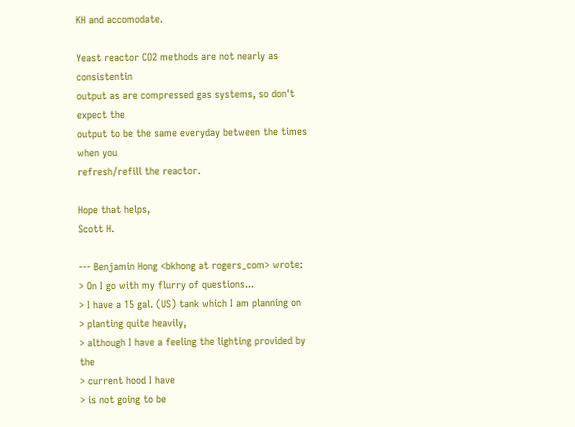KH and accomodate.

Yeast reactor CO2 methods are not nearly as consistentin
output as are compressed gas systems, so don't expect the
output to be the same everyday between the times when you
refresh/refill the reactor.

Hope that helps,
Scott H.

--- Benjamin Hong <bkhong at rogers_com> wrote:
> On I go with my flurry of questions...
> I have a 15 gal. (US) tank which I am planning on
> planting quite heavily,
> although I have a feeling the lighting provided by the
> current hood I have
> is not going to be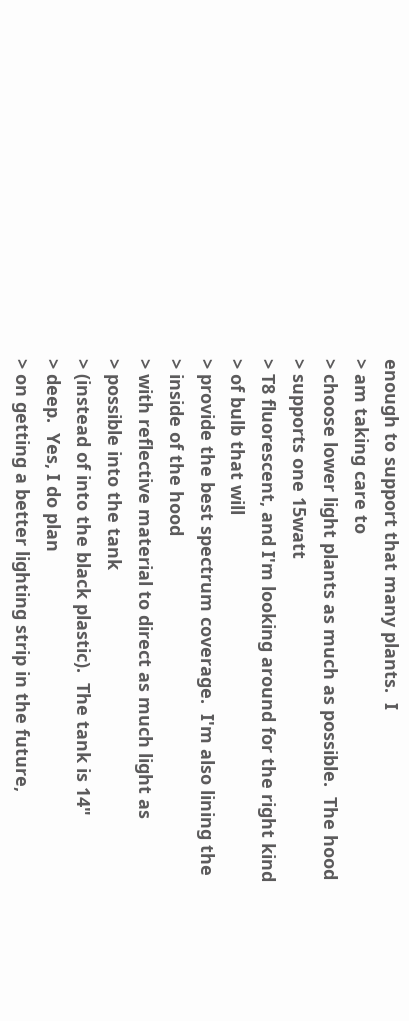enough to support that many plants.  I
> am taking care to
> choose lower light plants as much as possible.  The hood
> supports one 15watt
> T8 fluorescent, and I'm looking around for the right kind
> of bulb that will
> provide the best spectrum coverage.  I'm also lining the
> inside of the hood
> with reflective material to direct as much light as
> possible into the tank
> (instead of into the black plastic).  The tank is 14"
> deep.  Yes, I do plan
> on getting a better lighting strip in the future,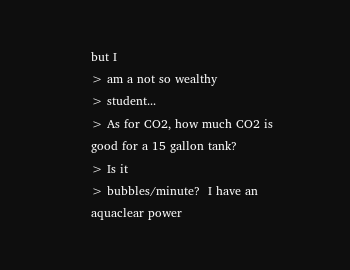but I
> am a not so wealthy
> student...
> As for CO2, how much CO2 is good for a 15 gallon tank?
> Is it
> bubbles/minute?  I have an aquaclear power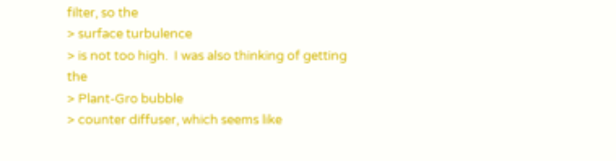filter, so the
> surface turbulence
> is not too high.  I was also thinking of getting the
> Plant-Gro bubble
> counter diffuser, which seems like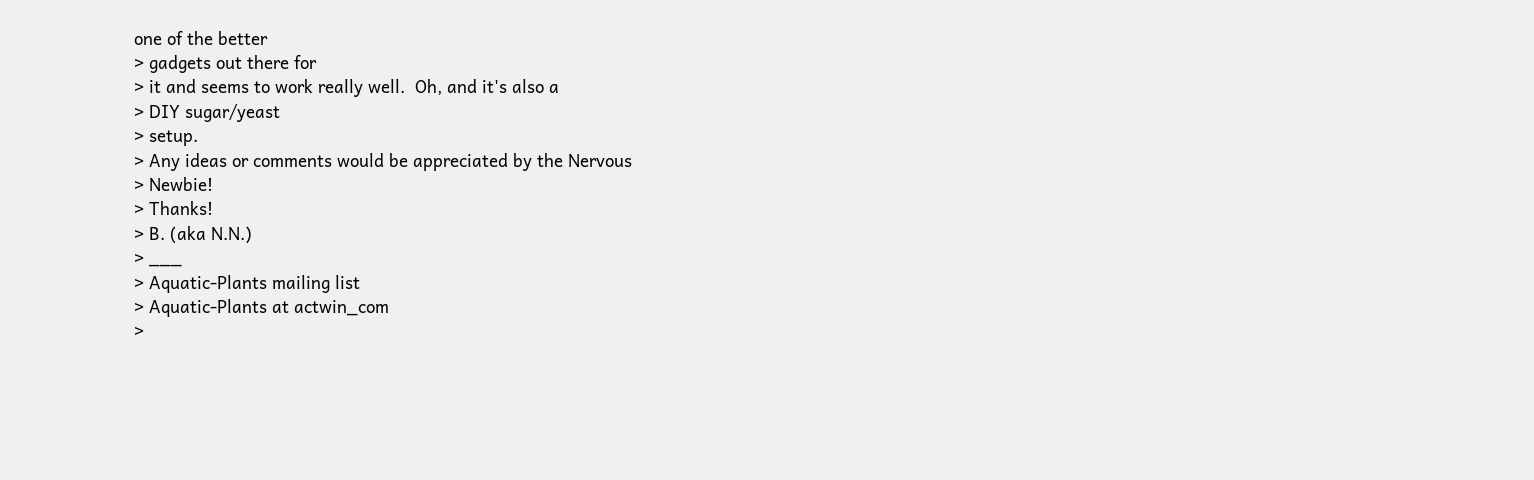one of the better
> gadgets out there for
> it and seems to work really well.  Oh, and it's also a
> DIY sugar/yeast
> setup.
> Any ideas or comments would be appreciated by the Nervous
> Newbie!
> Thanks!
> B. (aka N.N.)
> ___
> Aquatic-Plants mailing list
> Aquatic-Plants at actwin_com
>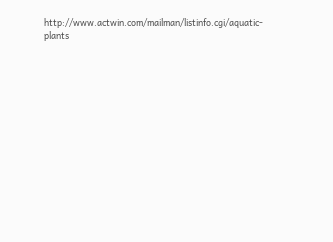http://www.actwin.com/mailman/listinfo.cgi/aquatic-plants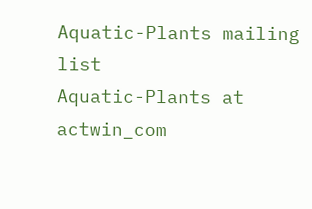Aquatic-Plants mailing list
Aquatic-Plants at actwin_com